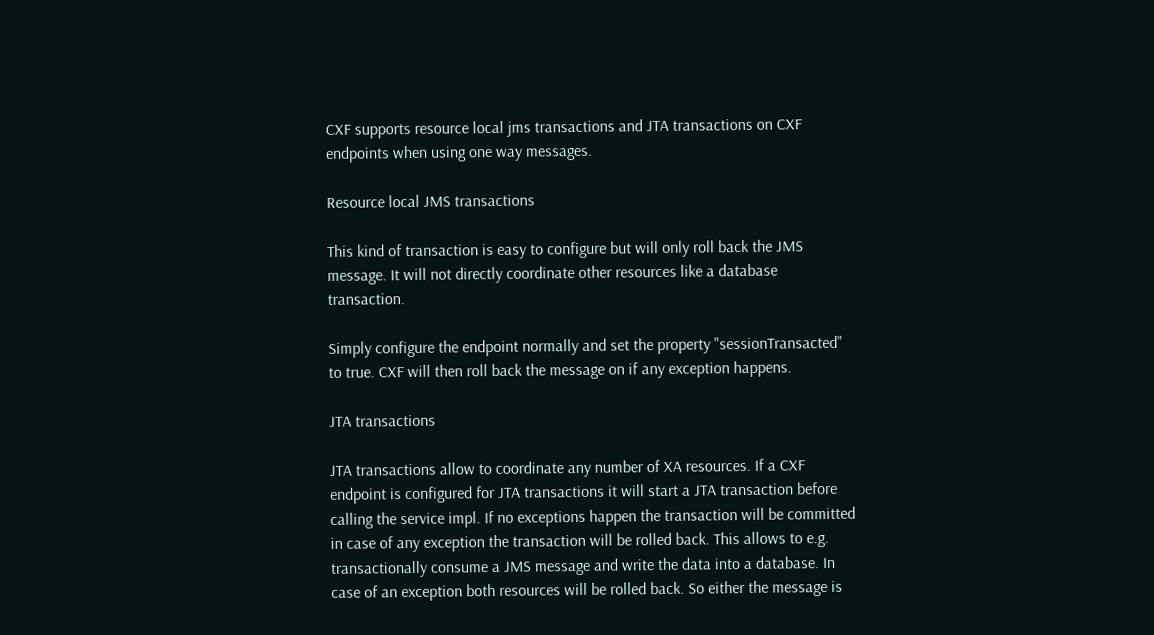CXF supports resource local jms transactions and JTA transactions on CXF endpoints when using one way messages.

Resource local JMS transactions

This kind of transaction is easy to configure but will only roll back the JMS message. It will not directly coordinate other resources like a database transaction.

Simply configure the endpoint normally and set the property "sessionTransacted" to true. CXF will then roll back the message on if any exception happens.

JTA transactions

JTA transactions allow to coordinate any number of XA resources. If a CXF endpoint is configured for JTA transactions it will start a JTA transaction before calling the service impl. If no exceptions happen the transaction will be committed in case of any exception the transaction will be rolled back. This allows to e.g. transactionally consume a JMS message and write the data into a database. In case of an exception both resources will be rolled back. So either the message is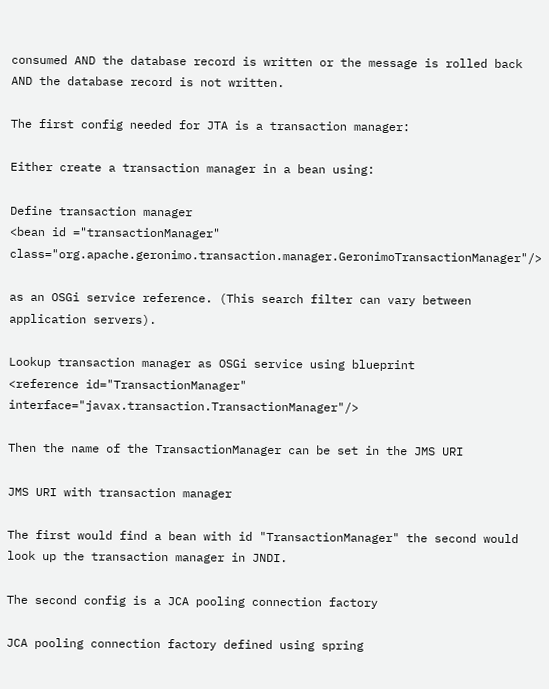consumed AND the database record is written or the message is rolled back AND the database record is not written.

The first config needed for JTA is a transaction manager:

Either create a transaction manager in a bean using:

Define transaction manager
<bean id ="transactionManager" class="org.apache.geronimo.transaction.manager.GeronimoTransactionManager"/>

as an OSGi service reference. (This search filter can vary between application servers).

Lookup transaction manager as OSGi service using blueprint
<reference id="TransactionManager" interface="javax.transaction.TransactionManager"/>

Then the name of the TransactionManager can be set in the JMS URI

JMS URI with transaction manager

The first would find a bean with id "TransactionManager" the second would look up the transaction manager in JNDI.

The second config is a JCA pooling connection factory

JCA pooling connection factory defined using spring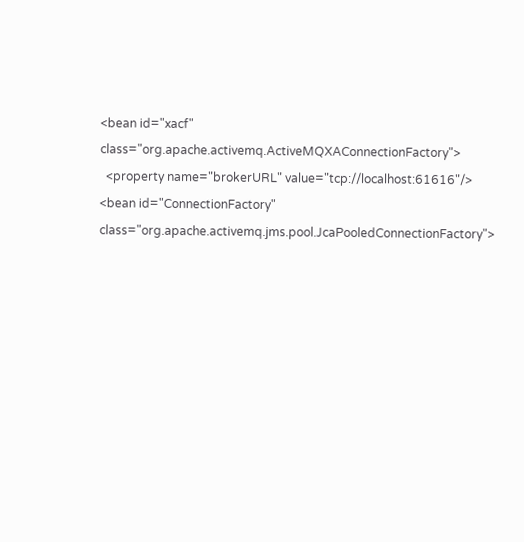<bean id="xacf" class="org.apache.activemq.ActiveMQXAConnectionFactory">
  <property name="brokerURL" value="tcp://localhost:61616"/>
<bean id="ConnectionFactory" class="org.apache.activemq.jms.pool.JcaPooledConnectionFactory">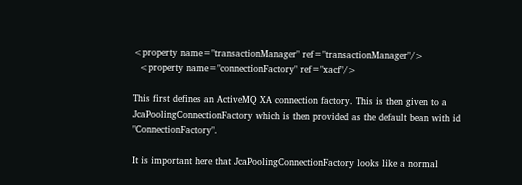<property name="transactionManager" ref="transactionManager"/>
  <property name="connectionFactory" ref="xacf"/>

This first defines an ActiveMQ XA connection factory. This is then given to a JcaPoolingConnectionFactory which is then provided as the default bean with id "ConnectionFactory".

It is important here that JcaPoolingConnectionFactory looks like a normal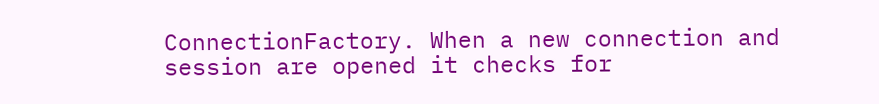ConnectionFactory. When a new connection and session are opened it checks for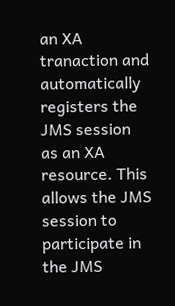an XA tranaction and automatically registers the JMS session as an XA resource. This allows the JMS session to participate in the JMS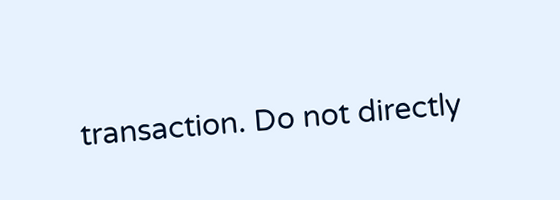transaction. Do not directly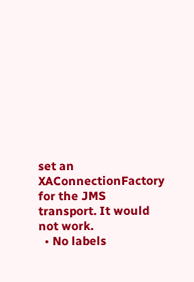set an XAConnectionFactory for the JMS transport. It would not work.
  • No labels